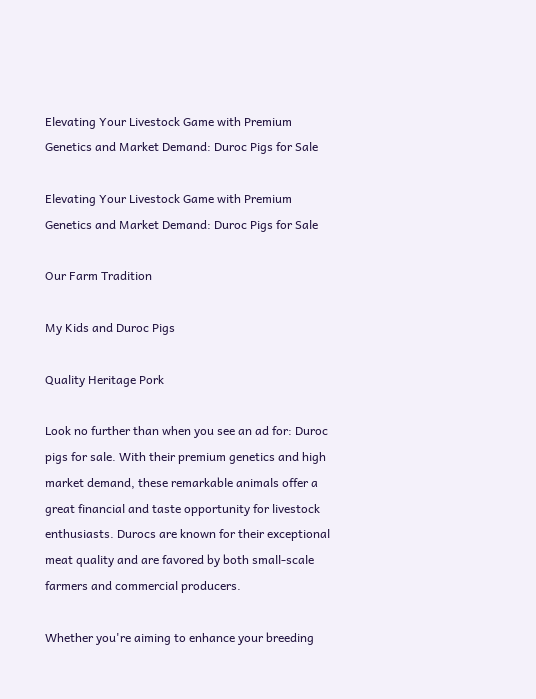Elevating Your Livestock Game with Premium Genetics and Market Demand: Duroc Pigs for Sale

Elevating Your Livestock Game with Premium Genetics and Market Demand: Duroc Pigs for Sale

Our Farm Tradition

My Kids and Duroc Pigs

Quality Heritage Pork

Look no further than when you see an ad for: Duroc pigs for sale. With their premium genetics and high market demand, these remarkable animals offer a great financial and taste opportunity for livestock enthusiasts. Durocs are known for their exceptional meat quality and are favored by both small-scale farmers and commercial producers.

Whether you're aiming to enhance your breeding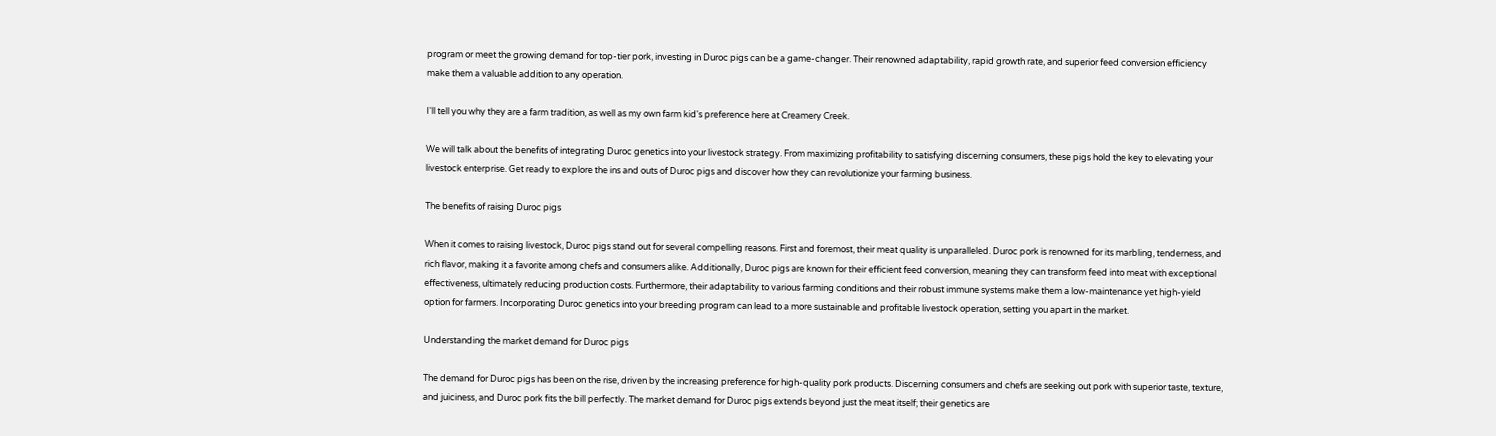program or meet the growing demand for top-tier pork, investing in Duroc pigs can be a game-changer. Their renowned adaptability, rapid growth rate, and superior feed conversion efficiency make them a valuable addition to any operation.

I'll tell you why they are a farm tradition, as well as my own farm kid's preference here at Creamery Creek.

We will talk about the benefits of integrating Duroc genetics into your livestock strategy. From maximizing profitability to satisfying discerning consumers, these pigs hold the key to elevating your livestock enterprise. Get ready to explore the ins and outs of Duroc pigs and discover how they can revolutionize your farming business.

The benefits of raising Duroc pigs

When it comes to raising livestock, Duroc pigs stand out for several compelling reasons. First and foremost, their meat quality is unparalleled. Duroc pork is renowned for its marbling, tenderness, and rich flavor, making it a favorite among chefs and consumers alike. Additionally, Duroc pigs are known for their efficient feed conversion, meaning they can transform feed into meat with exceptional effectiveness, ultimately reducing production costs. Furthermore, their adaptability to various farming conditions and their robust immune systems make them a low-maintenance yet high-yield option for farmers. Incorporating Duroc genetics into your breeding program can lead to a more sustainable and profitable livestock operation, setting you apart in the market.

Understanding the market demand for Duroc pigs

The demand for Duroc pigs has been on the rise, driven by the increasing preference for high-quality pork products. Discerning consumers and chefs are seeking out pork with superior taste, texture, and juiciness, and Duroc pork fits the bill perfectly. The market demand for Duroc pigs extends beyond just the meat itself; their genetics are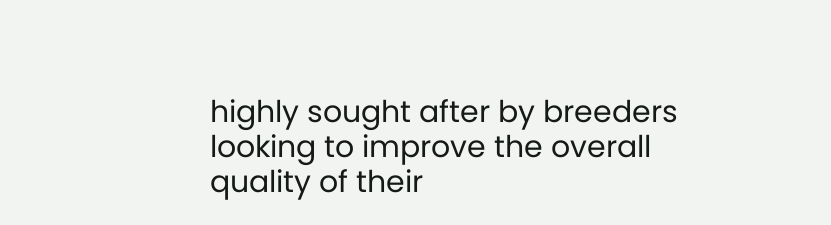highly sought after by breeders looking to improve the overall quality of their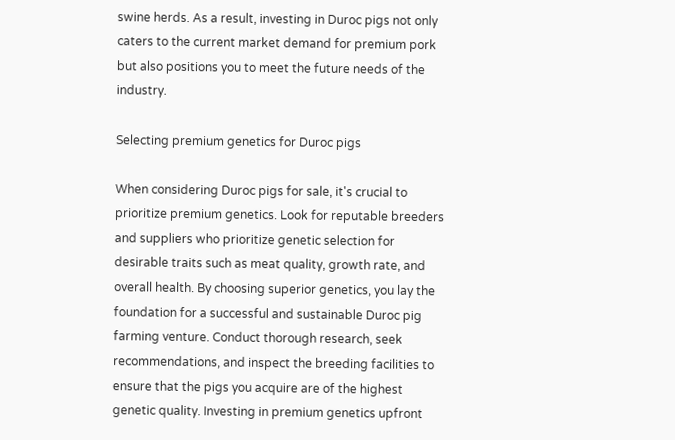swine herds. As a result, investing in Duroc pigs not only caters to the current market demand for premium pork but also positions you to meet the future needs of the industry.

Selecting premium genetics for Duroc pigs

When considering Duroc pigs for sale, it's crucial to prioritize premium genetics. Look for reputable breeders and suppliers who prioritize genetic selection for desirable traits such as meat quality, growth rate, and overall health. By choosing superior genetics, you lay the foundation for a successful and sustainable Duroc pig farming venture. Conduct thorough research, seek recommendations, and inspect the breeding facilities to ensure that the pigs you acquire are of the highest genetic quality. Investing in premium genetics upfront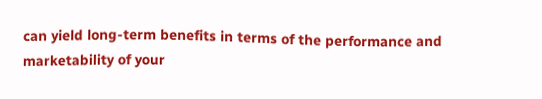can yield long-term benefits in terms of the performance and marketability of your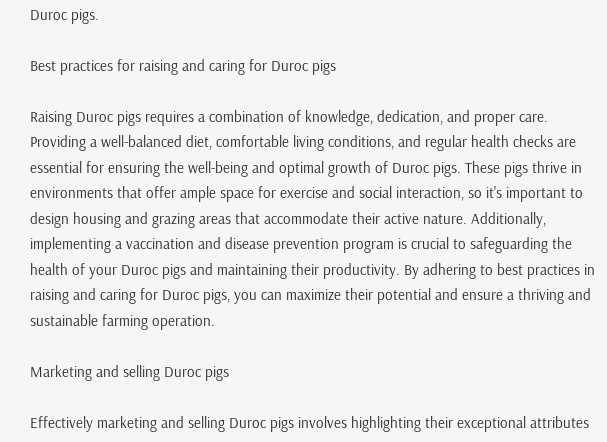Duroc pigs.

Best practices for raising and caring for Duroc pigs

Raising Duroc pigs requires a combination of knowledge, dedication, and proper care. Providing a well-balanced diet, comfortable living conditions, and regular health checks are essential for ensuring the well-being and optimal growth of Duroc pigs. These pigs thrive in environments that offer ample space for exercise and social interaction, so it's important to design housing and grazing areas that accommodate their active nature. Additionally, implementing a vaccination and disease prevention program is crucial to safeguarding the health of your Duroc pigs and maintaining their productivity. By adhering to best practices in raising and caring for Duroc pigs, you can maximize their potential and ensure a thriving and sustainable farming operation.

Marketing and selling Duroc pigs

Effectively marketing and selling Duroc pigs involves highlighting their exceptional attributes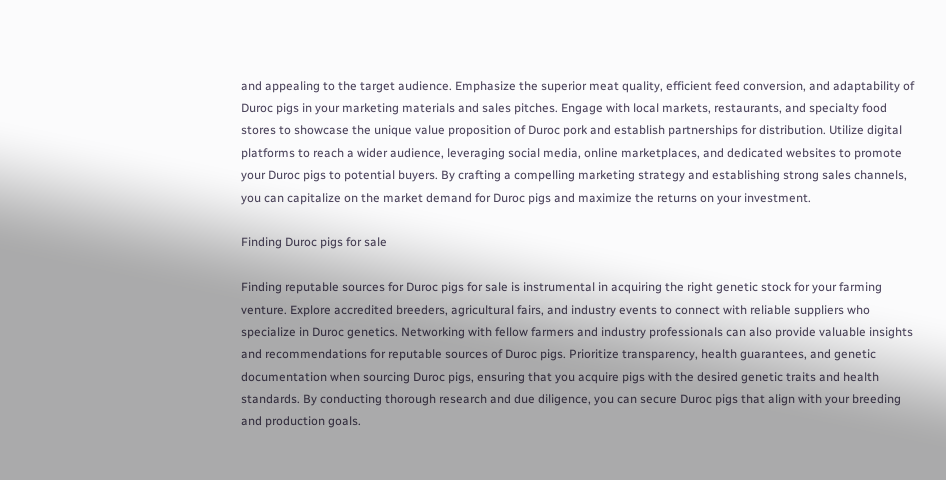and appealing to the target audience. Emphasize the superior meat quality, efficient feed conversion, and adaptability of Duroc pigs in your marketing materials and sales pitches. Engage with local markets, restaurants, and specialty food stores to showcase the unique value proposition of Duroc pork and establish partnerships for distribution. Utilize digital platforms to reach a wider audience, leveraging social media, online marketplaces, and dedicated websites to promote your Duroc pigs to potential buyers. By crafting a compelling marketing strategy and establishing strong sales channels, you can capitalize on the market demand for Duroc pigs and maximize the returns on your investment.

Finding Duroc pigs for sale

Finding reputable sources for Duroc pigs for sale is instrumental in acquiring the right genetic stock for your farming venture. Explore accredited breeders, agricultural fairs, and industry events to connect with reliable suppliers who specialize in Duroc genetics. Networking with fellow farmers and industry professionals can also provide valuable insights and recommendations for reputable sources of Duroc pigs. Prioritize transparency, health guarantees, and genetic documentation when sourcing Duroc pigs, ensuring that you acquire pigs with the desired genetic traits and health standards. By conducting thorough research and due diligence, you can secure Duroc pigs that align with your breeding and production goals.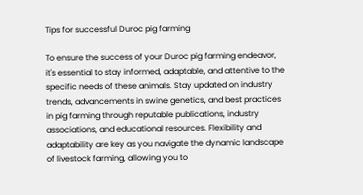Tips for successful Duroc pig farming

To ensure the success of your Duroc pig farming endeavor, it's essential to stay informed, adaptable, and attentive to the specific needs of these animals. Stay updated on industry trends, advancements in swine genetics, and best practices in pig farming through reputable publications, industry associations, and educational resources. Flexibility and adaptability are key as you navigate the dynamic landscape of livestock farming, allowing you to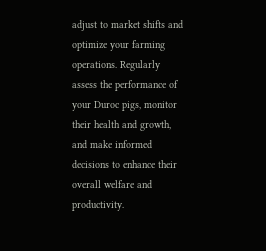adjust to market shifts and optimize your farming operations. Regularly assess the performance of your Duroc pigs, monitor their health and growth, and make informed decisions to enhance their overall welfare and productivity.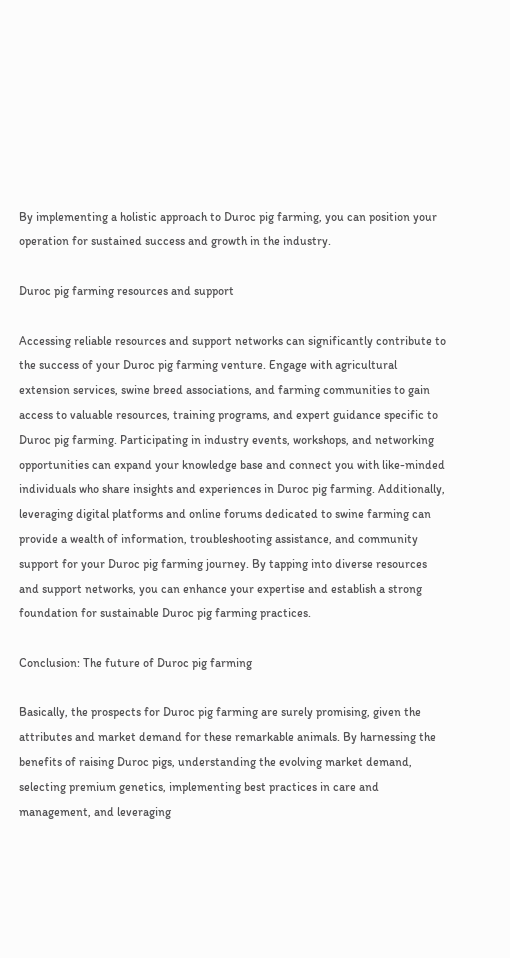By implementing a holistic approach to Duroc pig farming, you can position your operation for sustained success and growth in the industry.

Duroc pig farming resources and support

Accessing reliable resources and support networks can significantly contribute to the success of your Duroc pig farming venture. Engage with agricultural extension services, swine breed associations, and farming communities to gain access to valuable resources, training programs, and expert guidance specific to Duroc pig farming. Participating in industry events, workshops, and networking opportunities can expand your knowledge base and connect you with like-minded individuals who share insights and experiences in Duroc pig farming. Additionally, leveraging digital platforms and online forums dedicated to swine farming can provide a wealth of information, troubleshooting assistance, and community support for your Duroc pig farming journey. By tapping into diverse resources and support networks, you can enhance your expertise and establish a strong foundation for sustainable Duroc pig farming practices.

Conclusion: The future of Duroc pig farming

Basically, the prospects for Duroc pig farming are surely promising, given the attributes and market demand for these remarkable animals. By harnessing the benefits of raising Duroc pigs, understanding the evolving market demand, selecting premium genetics, implementing best practices in care and management, and leveraging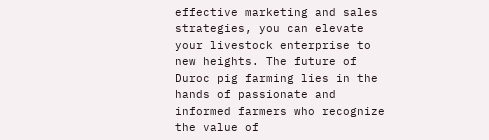effective marketing and sales strategies, you can elevate your livestock enterprise to new heights. The future of Duroc pig farming lies in the hands of passionate and informed farmers who recognize the value of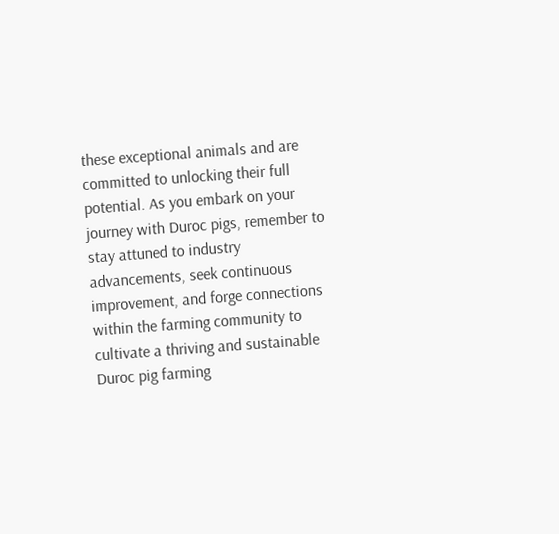these exceptional animals and are committed to unlocking their full potential. As you embark on your journey with Duroc pigs, remember to stay attuned to industry advancements, seek continuous improvement, and forge connections within the farming community to cultivate a thriving and sustainable Duroc pig farming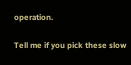operation.

Tell me if you pick these slow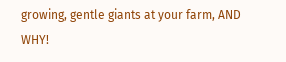growing, gentle giants at your farm, AND WHY!